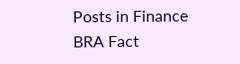Posts in Finance
BRA Fact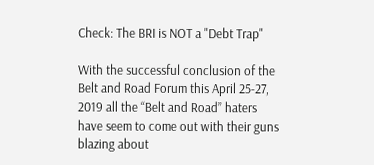Check: The BRI is NOT a "Debt Trap"

With the successful conclusion of the Belt and Road Forum this April 25-27, 2019 all the “Belt and Road” haters have seem to come out with their guns blazing about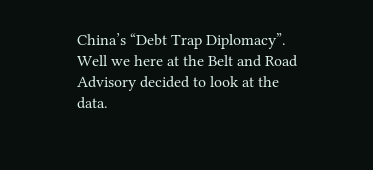China’s “Debt Trap Diplomacy”. Well we here at the Belt and Road Advisory decided to look at the data.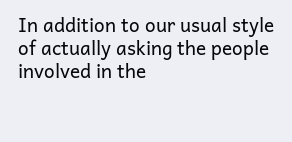In addition to our usual style of actually asking the people involved in the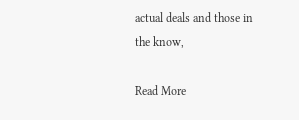actual deals and those in the know,

Read More